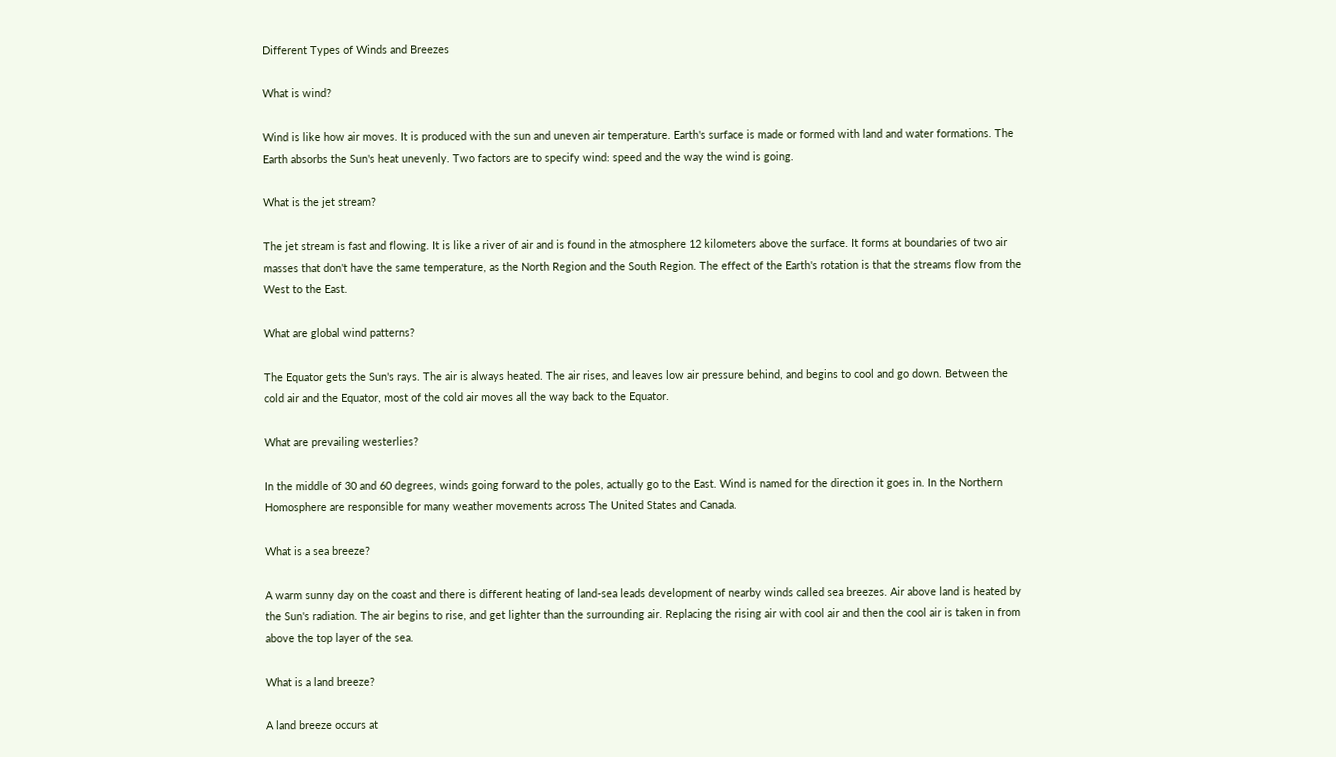Different Types of Winds and Breezes

What is wind?

Wind is like how air moves. It is produced with the sun and uneven air temperature. Earth's surface is made or formed with land and water formations. The Earth absorbs the Sun's heat unevenly. Two factors are to specify wind: speed and the way the wind is going.

What is the jet stream?

The jet stream is fast and flowing. It is like a river of air and is found in the atmosphere 12 kilometers above the surface. It forms at boundaries of two air masses that don't have the same temperature, as the North Region and the South Region. The effect of the Earth's rotation is that the streams flow from the West to the East.

What are global wind patterns?

The Equator gets the Sun's rays. The air is always heated. The air rises, and leaves low air pressure behind, and begins to cool and go down. Between the cold air and the Equator, most of the cold air moves all the way back to the Equator.

What are prevailing westerlies?

In the middle of 30 and 60 degrees, winds going forward to the poles, actually go to the East. Wind is named for the direction it goes in. In the Northern Homosphere are responsible for many weather movements across The United States and Canada.

What is a sea breeze?

A warm sunny day on the coast and there is different heating of land-sea leads development of nearby winds called sea breezes. Air above land is heated by the Sun's radiation. The air begins to rise, and get lighter than the surrounding air. Replacing the rising air with cool air and then the cool air is taken in from above the top layer of the sea.

What is a land breeze?

A land breeze occurs at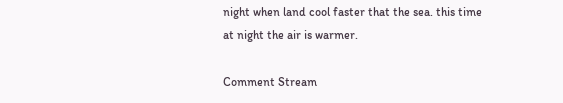night when land cool faster that the sea. this time at night the air is warmer.

Comment Stream